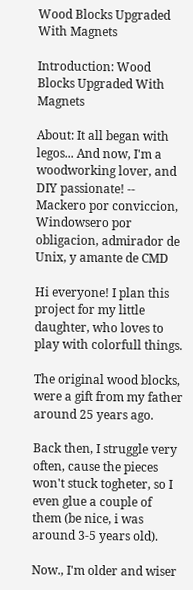Wood Blocks Upgraded With Magnets

Introduction: Wood Blocks Upgraded With Magnets

About: It all began with legos... And now, I'm a woodworking lover, and DIY passionate! -- Mackero por conviccion, Windowsero por obligacion, admirador de Unix, y amante de CMD

Hi everyone! I plan this project for my little daughter, who loves to play with colorfull things.

The original wood blocks, were a gift from my father around 25 years ago.

Back then, I struggle very often, cause the pieces won't stuck togheter, so I even glue a couple of them (be nice, i was around 3-5 years old).

Now., I'm older and wiser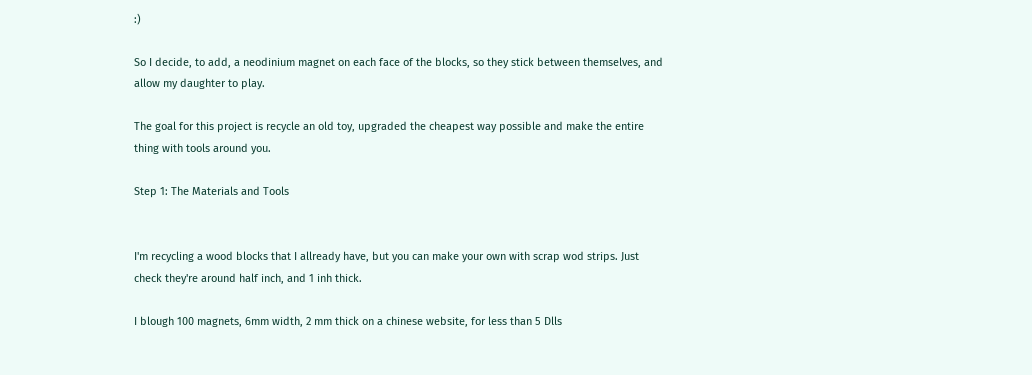:)

So I decide, to add, a neodinium magnet on each face of the blocks, so they stick between themselves, and allow my daughter to play.

The goal for this project is recycle an old toy, upgraded the cheapest way possible and make the entire thing with tools around you.

Step 1: The Materials and Tools


I'm recycling a wood blocks that I allready have, but you can make your own with scrap wod strips. Just check they're around half inch, and 1 inh thick.

I blough 100 magnets, 6mm width, 2 mm thick on a chinese website, for less than 5 Dlls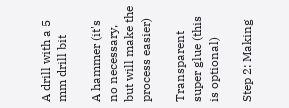A drill with a 5 mm drill bit

A hammer (it's no necessary, but will make the process easier)

Transparent super glue (this is optional)

Step 2: Making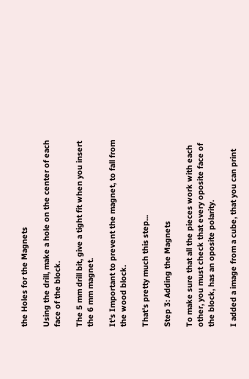the Holes for the Magnets

Using the drill, make a hole on the center of each face of the block.

The 5 mm drill bit, give a tight fit when you insert the 6 mm magnet.

It's Important to prevent the magnet, to fall from the wood block.

That's pretty much this step...

Step 3: Adding the Magnets

To make sure that all the pieces work with each other, you must check that every oposite face of the block, has an oposite polarity.

I added a image from a cube, that you can print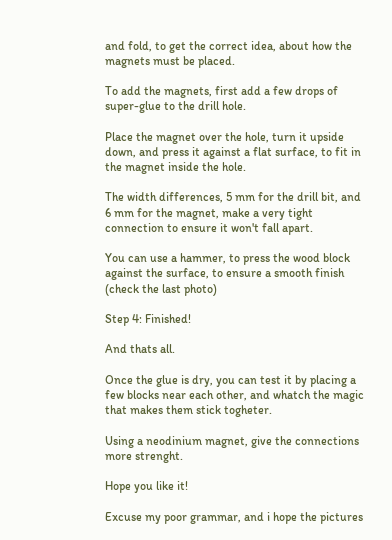and fold, to get the correct idea, about how the magnets must be placed.

To add the magnets, first add a few drops of super-glue to the drill hole.

Place the magnet over the hole, turn it upside down, and press it against a flat surface, to fit in the magnet inside the hole.

The width differences, 5 mm for the drill bit, and 6 mm for the magnet, make a very tight connection to ensure it won't fall apart.

You can use a hammer, to press the wood block against the surface, to ensure a smooth finish (check the last photo)

Step 4: Finished!

And thats all.

Once the glue is dry, you can test it by placing a few blocks near each other, and whatch the magic that makes them stick togheter.

Using a neodinium magnet, give the connections more strenght.

Hope you like it!

Excuse my poor grammar, and i hope the pictures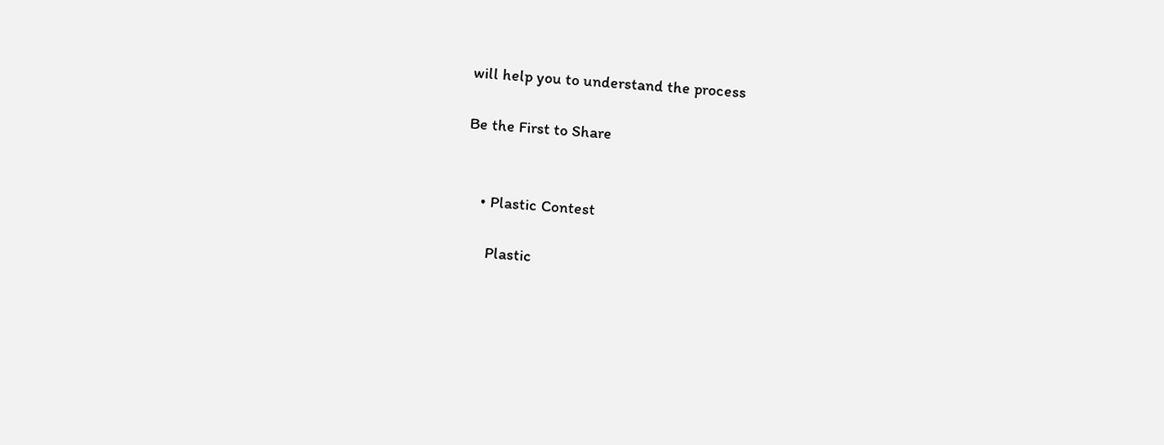will help you to understand the process

Be the First to Share


    • Plastic Contest

      Plastic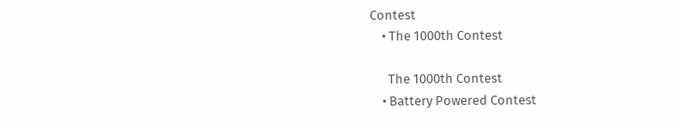Contest
    • The 1000th Contest

      The 1000th Contest
    • Battery Powered Contest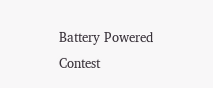Battery Powered Contest